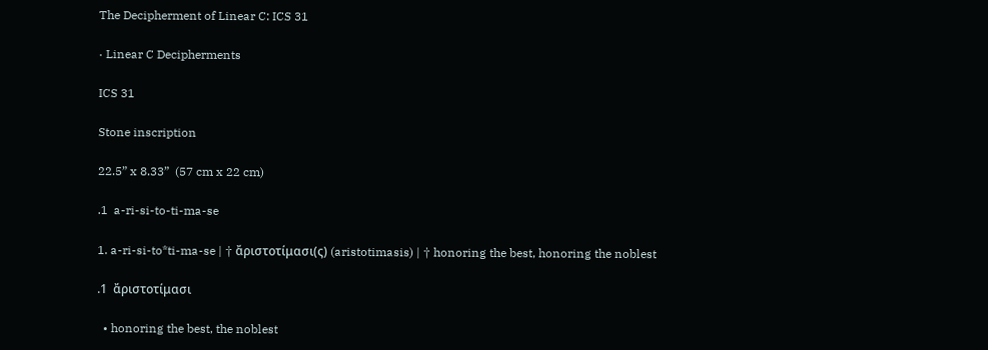The Decipherment of Linear C: ICS 31

· Linear C Decipherments

ICS 31

Stone inscription

22.5” x 8.33”  (57 cm x 22 cm)

.1  a-ri-si-to-ti-ma-se

1. a-ri-si-to*ti-ma-se | † ἄριστοτίμασι(ς) (aristotimasis) | † honoring the best, honoring the noblest

.1  ἄριστοτίμασι

  • honoring the best, the noblest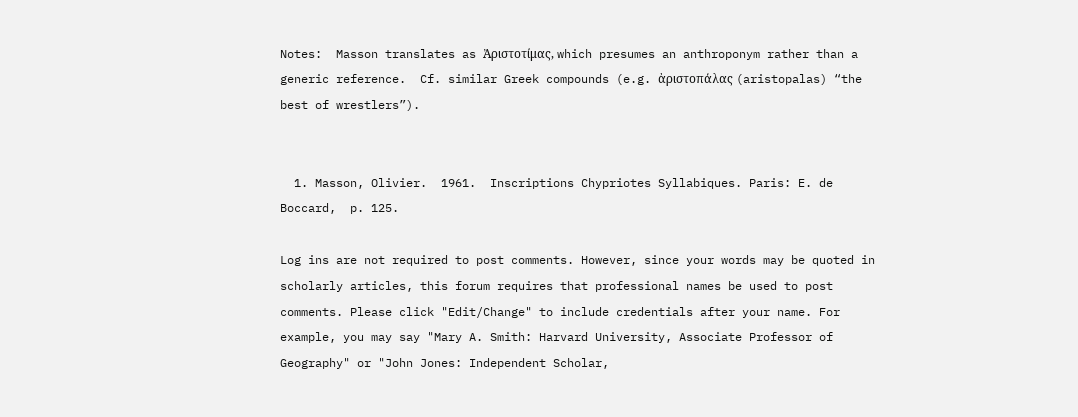Notes:  Masson translates as Ἀριστοτίμας, which presumes an anthroponym rather than a generic reference.  Cf. similar Greek compounds (e.g. ἀριστοπάλας (aristopalas) “the best of wrestlers”).


  1. Masson, Olivier.  1961.  Inscriptions Chypriotes Syllabiques. Paris: E. de Boccard,  p. 125.

Log ins are not required to post comments. However, since your words may be quoted in scholarly articles, this forum requires that professional names be used to post comments. Please click "Edit/Change" to include credentials after your name. For example, you may say "Mary A. Smith: Harvard University, Associate Professor of Geography" or "John Jones: Independent Scholar,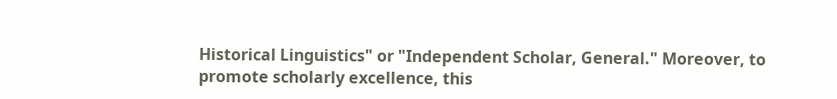Historical Linguistics" or "Independent Scholar, General." Moreover, to promote scholarly excellence, this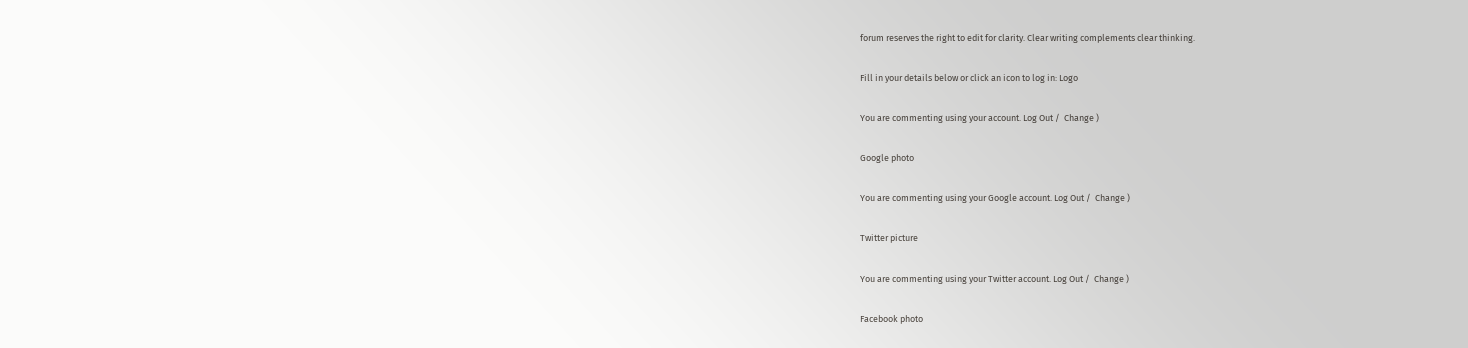forum reserves the right to edit for clarity. Clear writing complements clear thinking.

Fill in your details below or click an icon to log in: Logo

You are commenting using your account. Log Out /  Change )

Google photo

You are commenting using your Google account. Log Out /  Change )

Twitter picture

You are commenting using your Twitter account. Log Out /  Change )

Facebook photo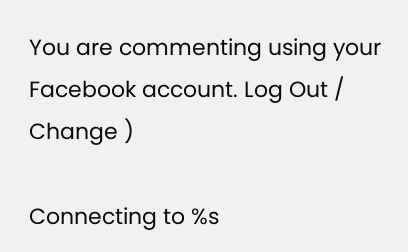You are commenting using your Facebook account. Log Out /  Change )

Connecting to %s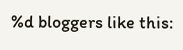%d bloggers like this: